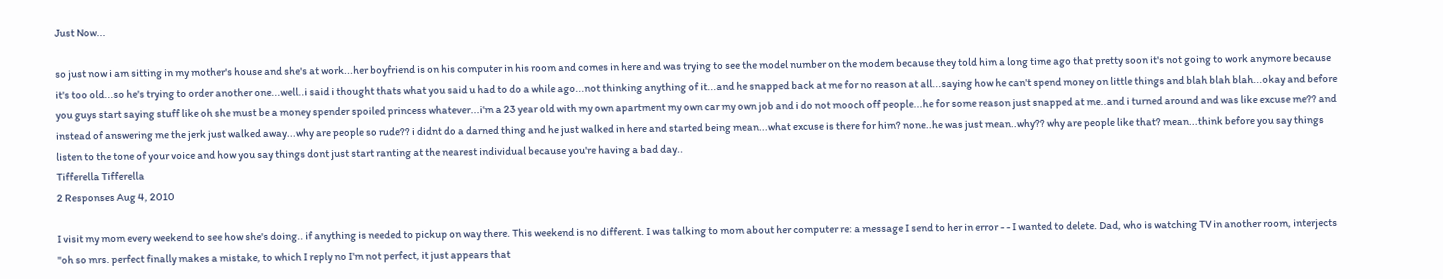Just Now...

so just now i am sitting in my mother's house and she's at work...her boyfriend is on his computer in his room and comes in here and was trying to see the model number on the modem because they told him a long time ago that pretty soon it's not going to work anymore because it's too old...so he's trying to order another one...well..i said i thought thats what you said u had to do a while ago...not thinking anything of it...and he snapped back at me for no reason at all...saying how he can't spend money on little things and blah blah blah...okay and before you guys start saying stuff like oh she must be a money spender spoiled princess whatever...i'm a 23 year old with my own apartment my own car my own job and i do not mooch off people...he for some reason just snapped at me..and i turned around and was like excuse me?? and instead of answering me the jerk just walked away...why are people so rude?? i didnt do a darned thing and he just walked in here and started being mean...what excuse is there for him? none..he was just mean..why?? why are people like that? mean...think before you say things listen to the tone of your voice and how you say things dont just start ranting at the nearest individual because you're having a bad day..
Tifferella Tifferella
2 Responses Aug 4, 2010

I visit my mom every weekend to see how she's doing.. if anything is needed to pickup on way there. This weekend is no different. I was talking to mom about her computer re: a message I send to her in error - - I wanted to delete. Dad, who is watching TV in another room, interjects "oh so mrs. perfect finally makes a mistake, to which I reply no I'm not perfect, it just appears that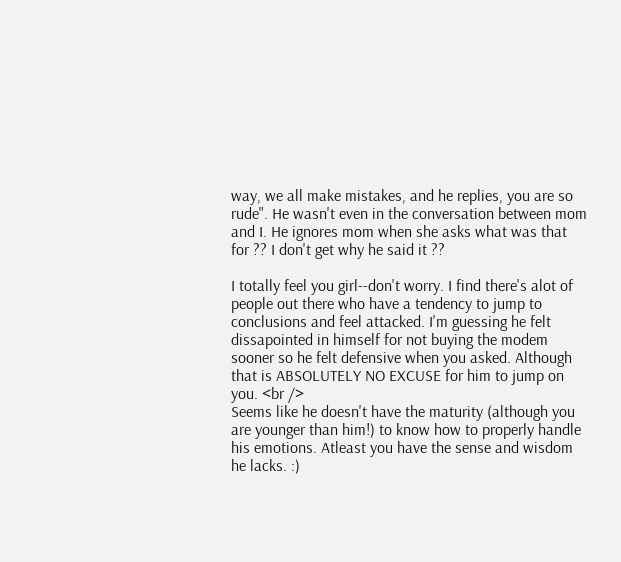way, we all make mistakes, and he replies, you are so rude". He wasn't even in the conversation between mom and I. He ignores mom when she asks what was that for ?? I don't get why he said it ??

I totally feel you girl--don't worry. I find there's alot of people out there who have a tendency to jump to conclusions and feel attacked. I'm guessing he felt dissapointed in himself for not buying the modem sooner so he felt defensive when you asked. Although that is ABSOLUTELY NO EXCUSE for him to jump on you. <br />
Seems like he doesn't have the maturity (although you are younger than him!) to know how to properly handle his emotions. Atleast you have the sense and wisdom he lacks. :)